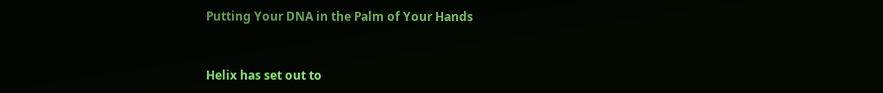Putting Your DNA in the Palm of Your Hands


Helix has set out to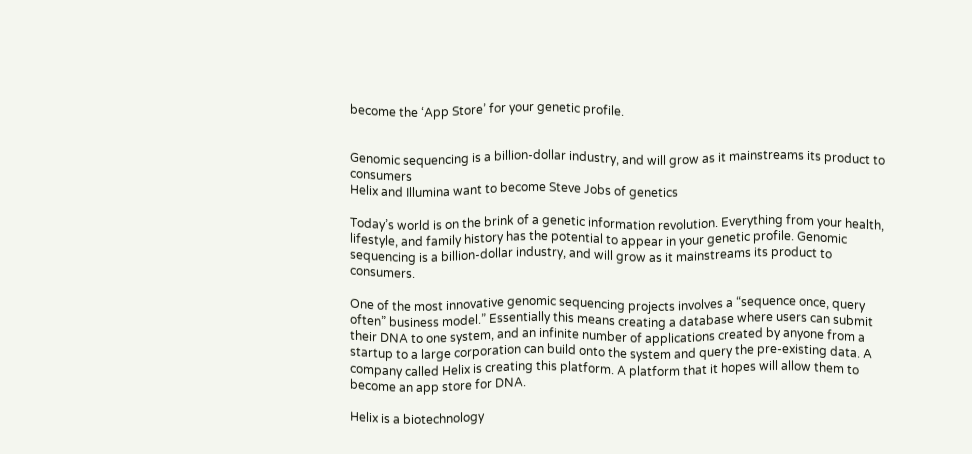become the ‘App Store’ for your genetic profile.


Genomic sequencing is a billion-dollar industry, and will grow as it mainstreams its product to consumers
Helix and Illumina want to become Steve Jobs of genetics

Today’s world is on the brink of a genetic information revolution. Everything from your health, lifestyle, and family history has the potential to appear in your genetic profile. Genomic sequencing is a billion-dollar industry, and will grow as it mainstreams its product to consumers.

One of the most innovative genomic sequencing projects involves a “sequence once, query often” business model.” Essentially this means creating a database where users can submit their DNA to one system, and an infinite number of applications created by anyone from a startup to a large corporation can build onto the system and query the pre-existing data. A company called Helix is creating this platform. A platform that it hopes will allow them to become an app store for DNA.

Helix is a biotechnology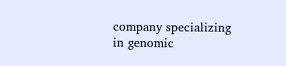company specializing in genomic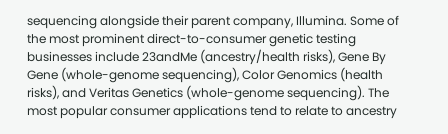sequencing alongside their parent company, Illumina. Some of the most prominent direct-to-consumer genetic testing businesses include 23andMe (ancestry/health risks), Gene By Gene (whole-genome sequencing), Color Genomics (health risks), and Veritas Genetics (whole-genome sequencing). The most popular consumer applications tend to relate to ancestry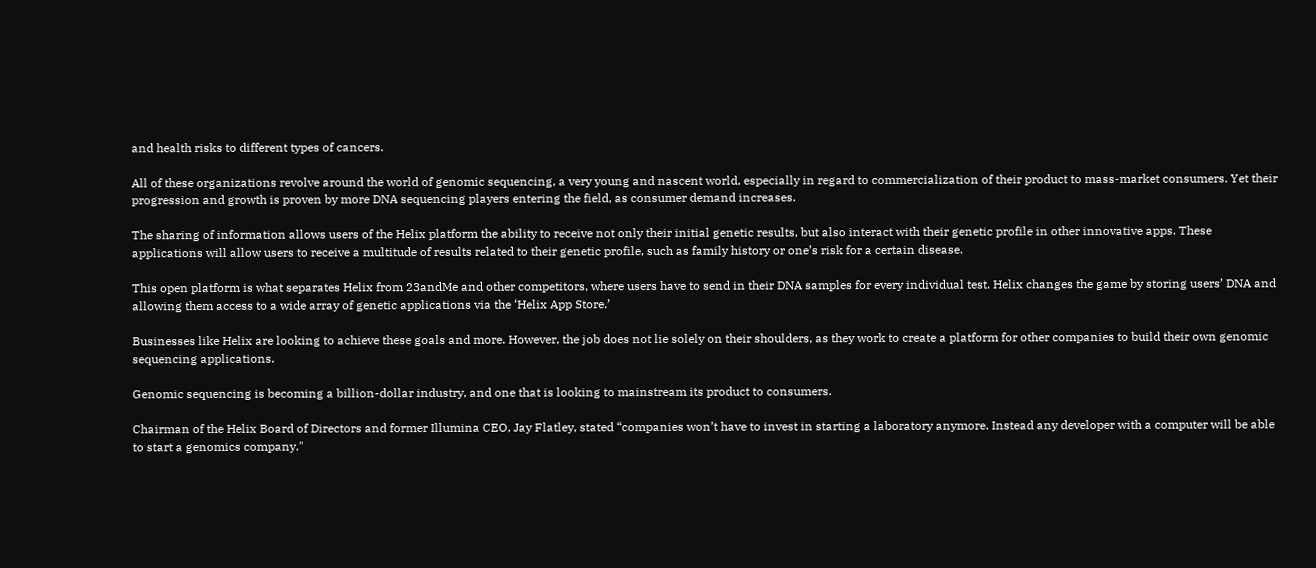and health risks to different types of cancers.

All of these organizations revolve around the world of genomic sequencing, a very young and nascent world, especially in regard to commercialization of their product to mass-market consumers. Yet their progression and growth is proven by more DNA sequencing players entering the field, as consumer demand increases.

The sharing of information allows users of the Helix platform the ability to receive not only their initial genetic results, but also interact with their genetic profile in other innovative apps. These applications will allow users to receive a multitude of results related to their genetic profile, such as family history or one’s risk for a certain disease.

This open platform is what separates Helix from 23andMe and other competitors, where users have to send in their DNA samples for every individual test. Helix changes the game by storing users’ DNA and allowing them access to a wide array of genetic applications via the ‘Helix App Store.’

Businesses like Helix are looking to achieve these goals and more. However, the job does not lie solely on their shoulders, as they work to create a platform for other companies to build their own genomic sequencing applications.

Genomic sequencing is becoming a billion-dollar industry, and one that is looking to mainstream its product to consumers.

Chairman of the Helix Board of Directors and former Illumina CEO, Jay Flatley, stated “companies won’t have to invest in starting a laboratory anymore. Instead any developer with a computer will be able to start a genomics company."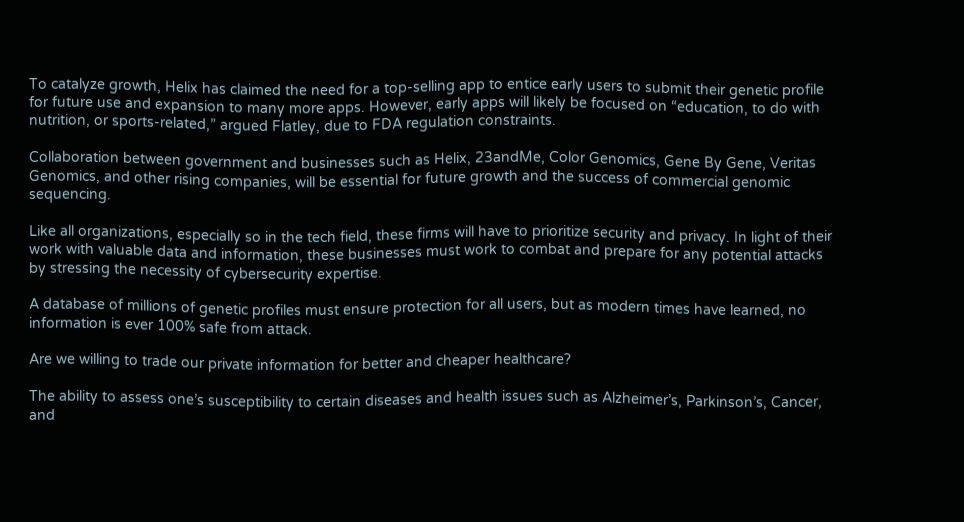To catalyze growth, Helix has claimed the need for a top-selling app to entice early users to submit their genetic profile for future use and expansion to many more apps. However, early apps will likely be focused on “education, to do with nutrition, or sports-related,” argued Flatley, due to FDA regulation constraints.

Collaboration between government and businesses such as Helix, 23andMe, Color Genomics, Gene By Gene, Veritas Genomics, and other rising companies, will be essential for future growth and the success of commercial genomic sequencing.

Like all organizations, especially so in the tech field, these firms will have to prioritize security and privacy. In light of their work with valuable data and information, these businesses must work to combat and prepare for any potential attacks by stressing the necessity of cybersecurity expertise.

A database of millions of genetic profiles must ensure protection for all users, but as modern times have learned, no information is ever 100% safe from attack.

Are we willing to trade our private information for better and cheaper healthcare?

The ability to assess one’s susceptibility to certain diseases and health issues such as Alzheimer’s, Parkinson’s, Cancer, and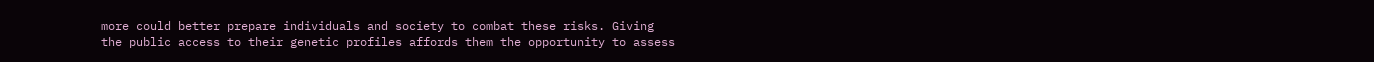more could better prepare individuals and society to combat these risks. Giving the public access to their genetic profiles affords them the opportunity to assess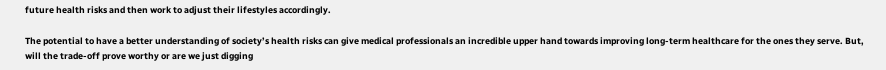future health risks and then work to adjust their lifestyles accordingly.

The potential to have a better understanding of society’s health risks can give medical professionals an incredible upper hand towards improving long-term healthcare for the ones they serve. But, will the trade-off prove worthy or are we just digging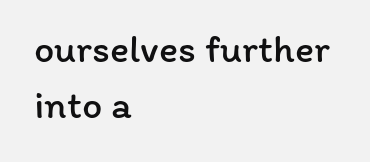ourselves further into a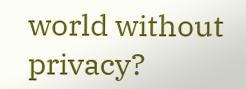world without privacy?